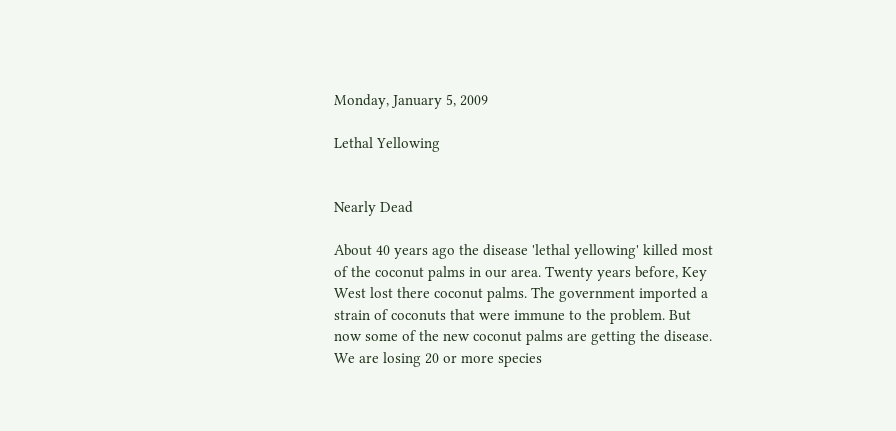Monday, January 5, 2009

Lethal Yellowing


Nearly Dead

About 40 years ago the disease 'lethal yellowing' killed most of the coconut palms in our area. Twenty years before, Key West lost there coconut palms. The government imported a strain of coconuts that were immune to the problem. But now some of the new coconut palms are getting the disease. We are losing 20 or more species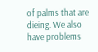of palms that are dieing. We also have problems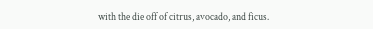with the die off of citrus, avocado, and ficus.